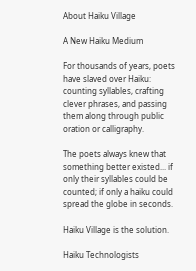About Haiku Village

A New Haiku Medium

For thousands of years, poets have slaved over Haiku: counting syllables, crafting clever phrases, and passing them along through public oration or calligraphy.

The poets always knew that something better existed... if only their syllables could be counted; if only a haiku could spread the globe in seconds.

Haiku Village is the solution.

Haiku Technologists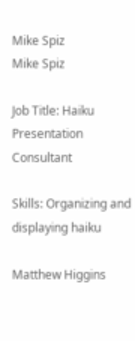Mike Spiz
Mike Spiz

Job Title: Haiku Presentation Consultant

Skills: Organizing and displaying haiku

Matthew Higgins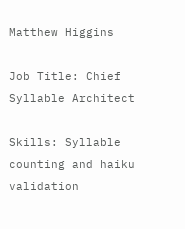Matthew Higgins

Job Title: Chief Syllable Architect

Skills: Syllable counting and haiku validation